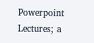Powerpoint Lectures; a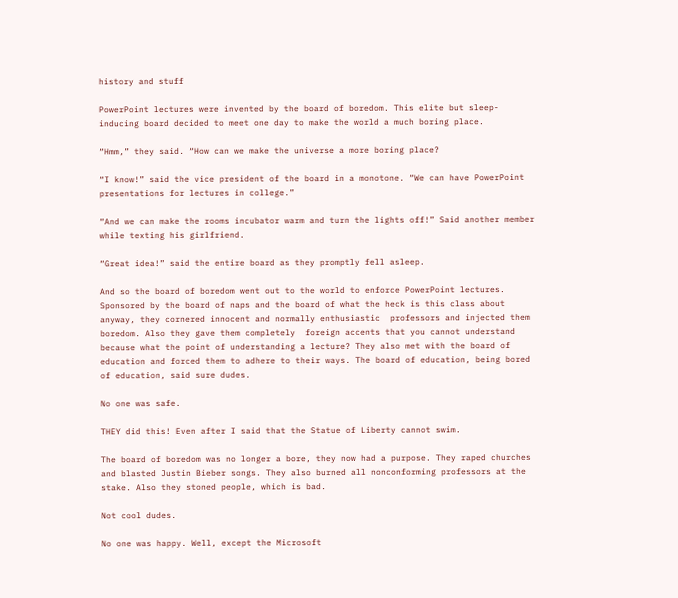history and stuff

PowerPoint lectures were invented by the board of boredom. This elite but sleep-inducing board decided to meet one day to make the world a much boring place.

“Hmm,” they said. “How can we make the universe a more boring place?

“I know!” said the vice president of the board in a monotone. “We can have PowerPoint presentations for lectures in college.”

“And we can make the rooms incubator warm and turn the lights off!” Said another member while texting his girlfriend.

“Great idea!” said the entire board as they promptly fell asleep.

And so the board of boredom went out to the world to enforce PowerPoint lectures. Sponsored by the board of naps and the board of what the heck is this class about anyway, they cornered innocent and normally enthusiastic  professors and injected them boredom. Also they gave them completely  foreign accents that you cannot understand because what the point of understanding a lecture? They also met with the board of education and forced them to adhere to their ways. The board of education, being bored of education, said sure dudes.

No one was safe.

THEY did this! Even after I said that the Statue of Liberty cannot swim.

The board of boredom was no longer a bore, they now had a purpose. They raped churches and blasted Justin Bieber songs. They also burned all nonconforming professors at the stake. Also they stoned people, which is bad.

Not cool dudes.

No one was happy. Well, except the Microsoft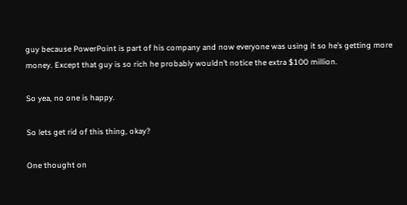guy because PowerPoint is part of his company and now everyone was using it so he’s getting more money. Except that guy is so rich he probably wouldn’t notice the extra $100 million.

So yea, no one is happy.

So lets get rid of this thing, okay?

One thought on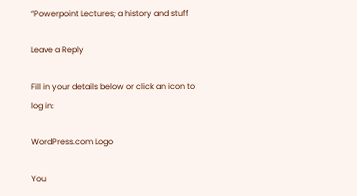“Powerpoint Lectures; a history and stuff

Leave a Reply

Fill in your details below or click an icon to log in:

WordPress.com Logo

You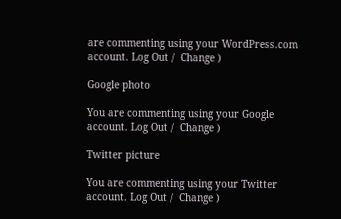are commenting using your WordPress.com account. Log Out /  Change )

Google photo

You are commenting using your Google account. Log Out /  Change )

Twitter picture

You are commenting using your Twitter account. Log Out /  Change )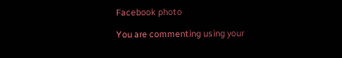Facebook photo

You are commenting using your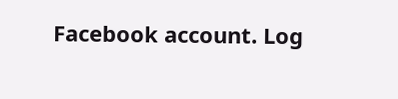Facebook account. Log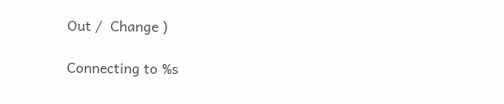Out /  Change )

Connecting to %s